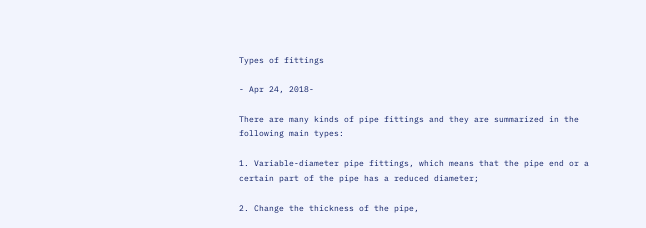Types of fittings

- Apr 24, 2018-

There are many kinds of pipe fittings and they are summarized in the following main types:

1. Variable-diameter pipe fittings, which means that the pipe end or a certain part of the pipe has a reduced diameter;

2. Change the thickness of the pipe,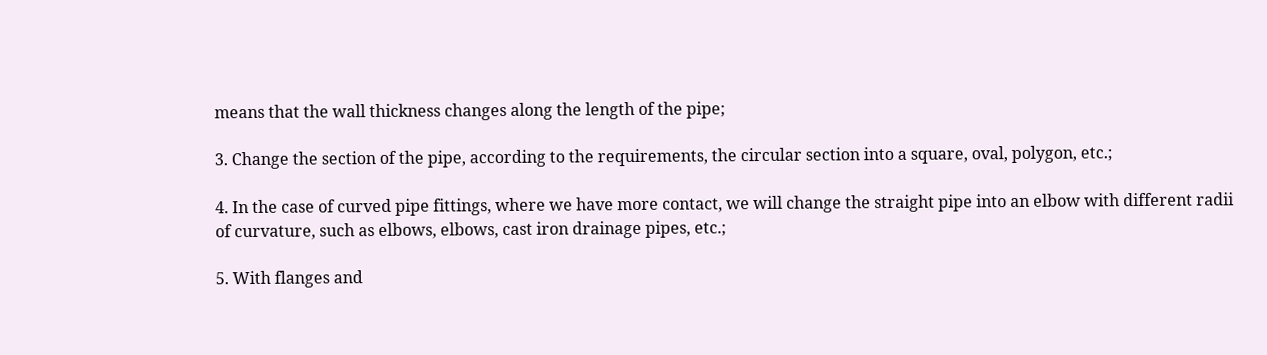means that the wall thickness changes along the length of the pipe;

3. Change the section of the pipe, according to the requirements, the circular section into a square, oval, polygon, etc.;

4. In the case of curved pipe fittings, where we have more contact, we will change the straight pipe into an elbow with different radii of curvature, such as elbows, elbows, cast iron drainage pipes, etc.;

5. With flanges and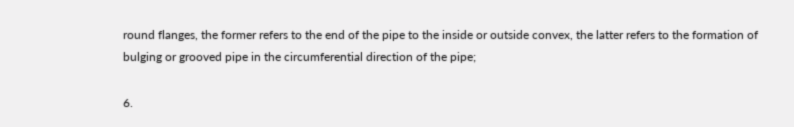round flanges, the former refers to the end of the pipe to the inside or outside convex, the latter refers to the formation of bulging or grooved pipe in the circumferential direction of the pipe;

6.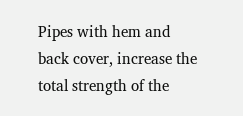Pipes with hem and back cover, increase the total strength of the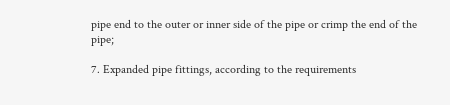pipe end to the outer or inner side of the pipe or crimp the end of the pipe;

7. Expanded pipe fittings, according to the requirements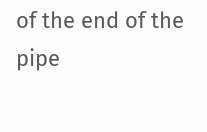of the end of the pipe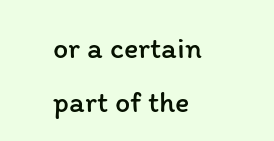or a certain part of the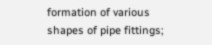formation of various shapes of pipe fittings;